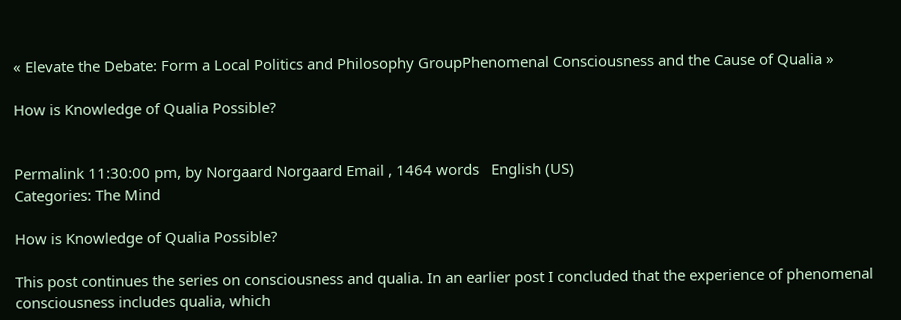« Elevate the Debate: Form a Local Politics and Philosophy GroupPhenomenal Consciousness and the Cause of Qualia »

How is Knowledge of Qualia Possible?


Permalink 11:30:00 pm, by Norgaard Norgaard Email , 1464 words   English (US)
Categories: The Mind

How is Knowledge of Qualia Possible?

This post continues the series on consciousness and qualia. In an earlier post I concluded that the experience of phenomenal consciousness includes qualia, which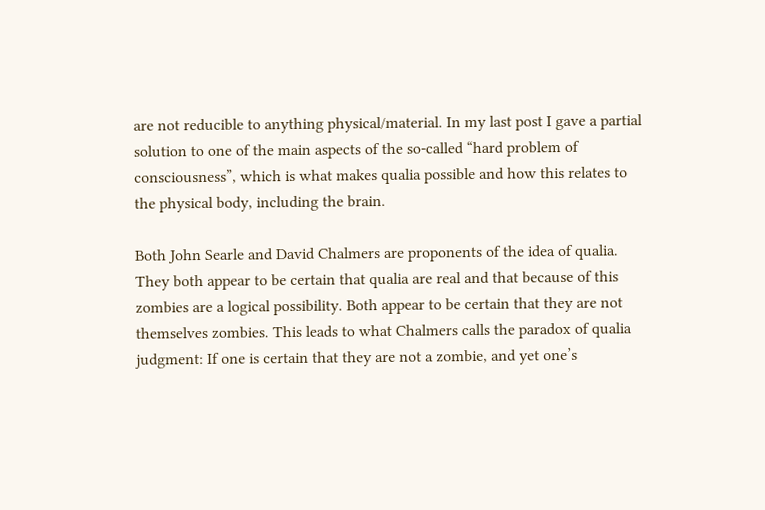are not reducible to anything physical/material. In my last post I gave a partial solution to one of the main aspects of the so-called “hard problem of consciousness”, which is what makes qualia possible and how this relates to the physical body, including the brain.

Both John Searle and David Chalmers are proponents of the idea of qualia. They both appear to be certain that qualia are real and that because of this zombies are a logical possibility. Both appear to be certain that they are not themselves zombies. This leads to what Chalmers calls the paradox of qualia judgment: If one is certain that they are not a zombie, and yet one’s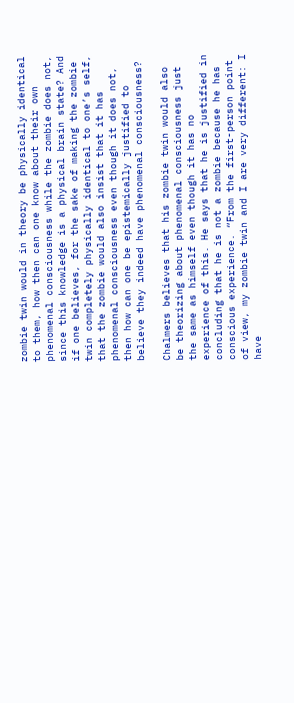zombie twin would in theory be physically identical to them, how then can one know about their own phenomenal consciousness while the zombie does not, since this knowledge is a physical brain state? And if one believes, for the sake of making the zombie twin completely physically identical to one’s self, that the zombie would also insist that it has phenomenal consciousness even though it does not, then how can one be epistemically justified to believe they indeed have phenomenal consciousness?

Chalmers believes that his zombie twin would also be theorizing about phenomenal consciousness just the same as himself even though it has no experience of this. He says that he is justified in concluding that he is not a zombie because he has conscious experience. “From the first-person point of view, my zombie twin and I are very different: I have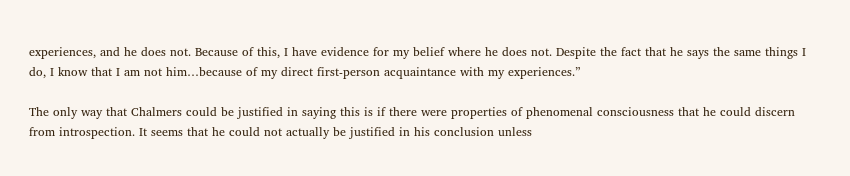experiences, and he does not. Because of this, I have evidence for my belief where he does not. Despite the fact that he says the same things I do, I know that I am not him…because of my direct first-person acquaintance with my experiences.”

The only way that Chalmers could be justified in saying this is if there were properties of phenomenal consciousness that he could discern from introspection. It seems that he could not actually be justified in his conclusion unless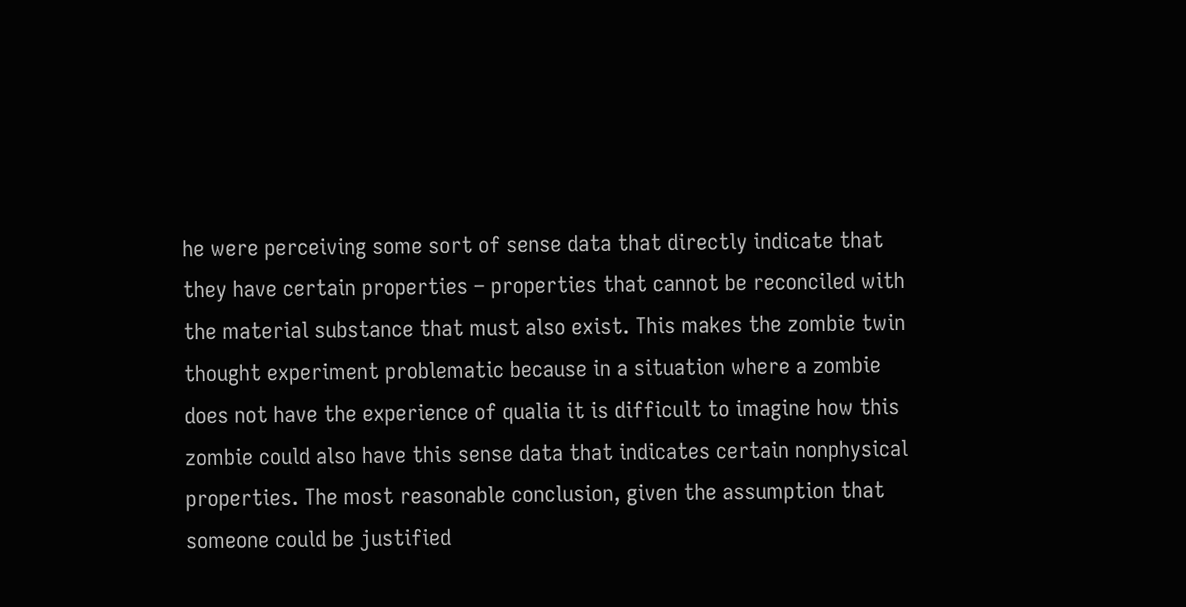he were perceiving some sort of sense data that directly indicate that they have certain properties – properties that cannot be reconciled with the material substance that must also exist. This makes the zombie twin thought experiment problematic because in a situation where a zombie does not have the experience of qualia it is difficult to imagine how this zombie could also have this sense data that indicates certain nonphysical properties. The most reasonable conclusion, given the assumption that someone could be justified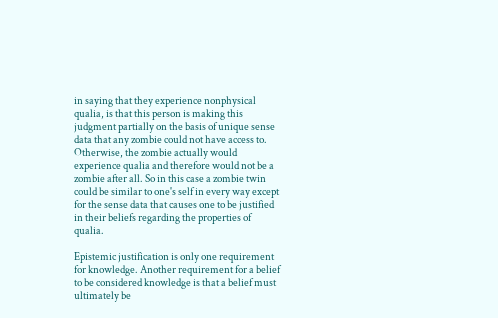in saying that they experience nonphysical qualia, is that this person is making this judgment partially on the basis of unique sense data that any zombie could not have access to. Otherwise, the zombie actually would experience qualia and therefore would not be a zombie after all. So in this case a zombie twin could be similar to one's self in every way except for the sense data that causes one to be justified in their beliefs regarding the properties of qualia.

Epistemic justification is only one requirement for knowledge. Another requirement for a belief to be considered knowledge is that a belief must ultimately be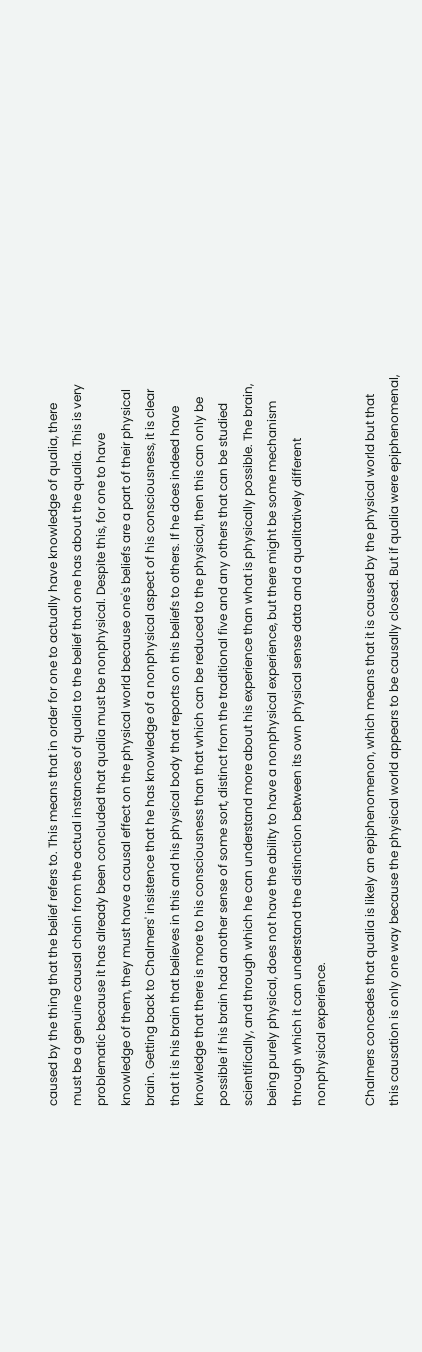caused by the thing that the belief refers to. This means that in order for one to actually have knowledge of qualia, there must be a genuine causal chain from the actual instances of qualia to the belief that one has about the qualia. This is very problematic because it has already been concluded that qualia must be nonphysical. Despite this, for one to have knowledge of them, they must have a causal effect on the physical world because one's beliefs are a part of their physical brain. Getting back to Chalmers' insistence that he has knowledge of a nonphysical aspect of his consciousness, it is clear that it is his brain that believes in this and his physical body that reports on this beliefs to others. If he does indeed have knowledge that there is more to his consciousness than that which can be reduced to the physical, then this can only be possible if his brain had another sense of some sort, distinct from the traditional five and any others that can be studied scientifically, and through which he can understand more about his experience than what is physically possible. The brain, being purely physical, does not have the ability to have a nonphysical experience, but there might be some mechanism through which it can understand the distinction between its own physical sense data and a qualitatively different nonphysical experience.

Chalmers concedes that qualia is likely an epiphenomenon, which means that it is caused by the physical world but that this causation is only one way because the physical world appears to be causally closed. But if qualia were epiphenomenal,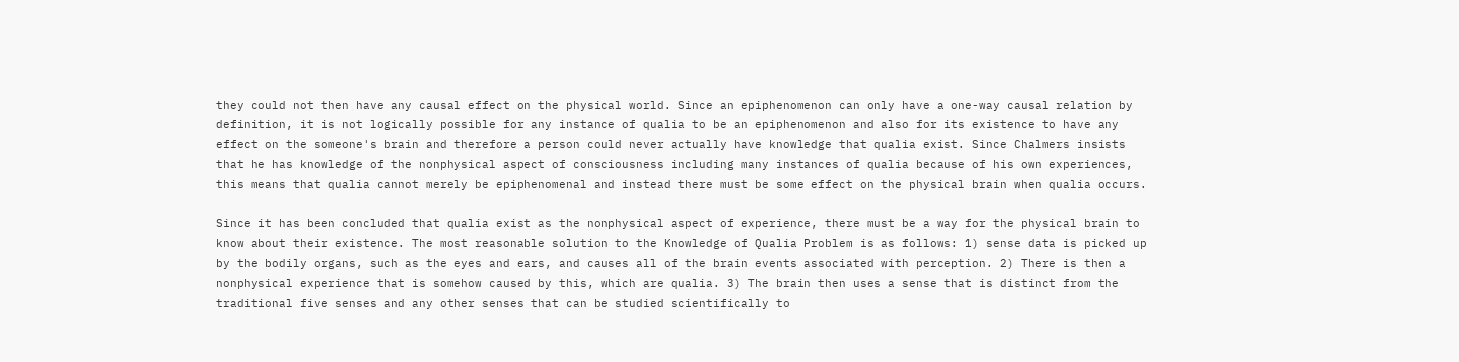they could not then have any causal effect on the physical world. Since an epiphenomenon can only have a one-way causal relation by definition, it is not logically possible for any instance of qualia to be an epiphenomenon and also for its existence to have any effect on the someone's brain and therefore a person could never actually have knowledge that qualia exist. Since Chalmers insists that he has knowledge of the nonphysical aspect of consciousness including many instances of qualia because of his own experiences, this means that qualia cannot merely be epiphenomenal and instead there must be some effect on the physical brain when qualia occurs.

Since it has been concluded that qualia exist as the nonphysical aspect of experience, there must be a way for the physical brain to know about their existence. The most reasonable solution to the Knowledge of Qualia Problem is as follows: 1) sense data is picked up by the bodily organs, such as the eyes and ears, and causes all of the brain events associated with perception. 2) There is then a nonphysical experience that is somehow caused by this, which are qualia. 3) The brain then uses a sense that is distinct from the traditional five senses and any other senses that can be studied scientifically to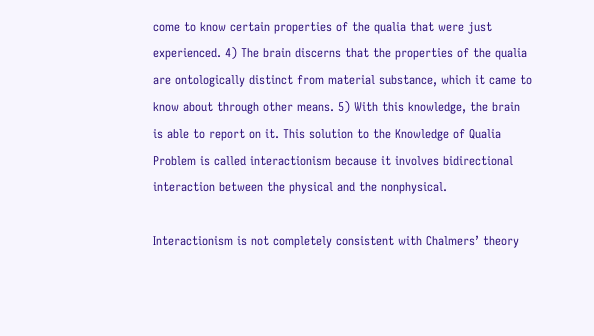come to know certain properties of the qualia that were just experienced. 4) The brain discerns that the properties of the qualia are ontologically distinct from material substance, which it came to know about through other means. 5) With this knowledge, the brain is able to report on it. This solution to the Knowledge of Qualia Problem is called interactionism because it involves bidirectional interaction between the physical and the nonphysical.

Interactionism is not completely consistent with Chalmers’ theory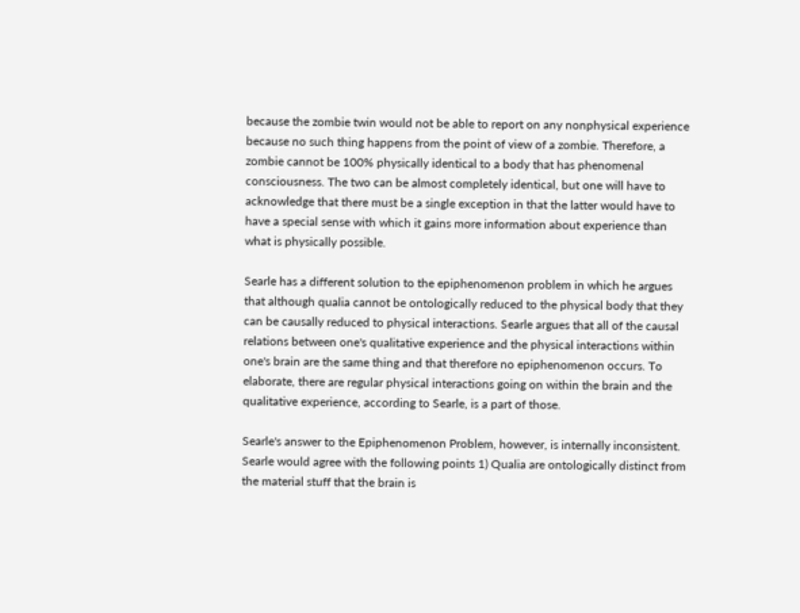because the zombie twin would not be able to report on any nonphysical experience because no such thing happens from the point of view of a zombie. Therefore, a zombie cannot be 100% physically identical to a body that has phenomenal consciousness. The two can be almost completely identical, but one will have to acknowledge that there must be a single exception in that the latter would have to have a special sense with which it gains more information about experience than what is physically possible.

Searle has a different solution to the epiphenomenon problem in which he argues that although qualia cannot be ontologically reduced to the physical body that they can be causally reduced to physical interactions. Searle argues that all of the causal relations between one's qualitative experience and the physical interactions within one's brain are the same thing and that therefore no epiphenomenon occurs. To elaborate, there are regular physical interactions going on within the brain and the qualitative experience, according to Searle, is a part of those.

Searle's answer to the Epiphenomenon Problem, however, is internally inconsistent. Searle would agree with the following points 1) Qualia are ontologically distinct from the material stuff that the brain is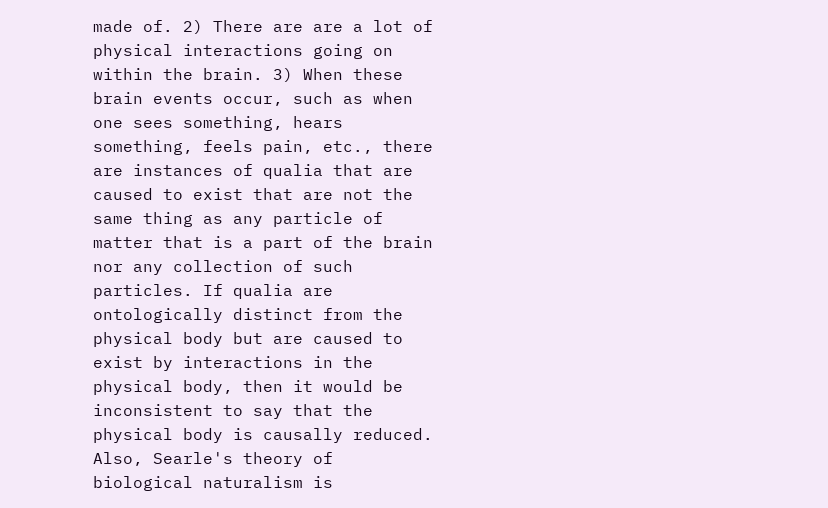made of. 2) There are are a lot of physical interactions going on within the brain. 3) When these brain events occur, such as when one sees something, hears something, feels pain, etc., there are instances of qualia that are caused to exist that are not the same thing as any particle of matter that is a part of the brain nor any collection of such particles. If qualia are ontologically distinct from the physical body but are caused to exist by interactions in the physical body, then it would be inconsistent to say that the physical body is causally reduced. Also, Searle's theory of biological naturalism is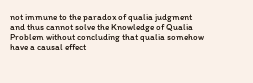not immune to the paradox of qualia judgment and thus cannot solve the Knowledge of Qualia Problem without concluding that qualia somehow have a causal effect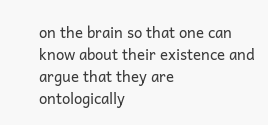on the brain so that one can know about their existence and argue that they are ontologically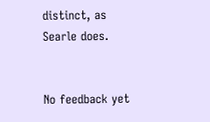distinct, as Searle does.


No feedback yet